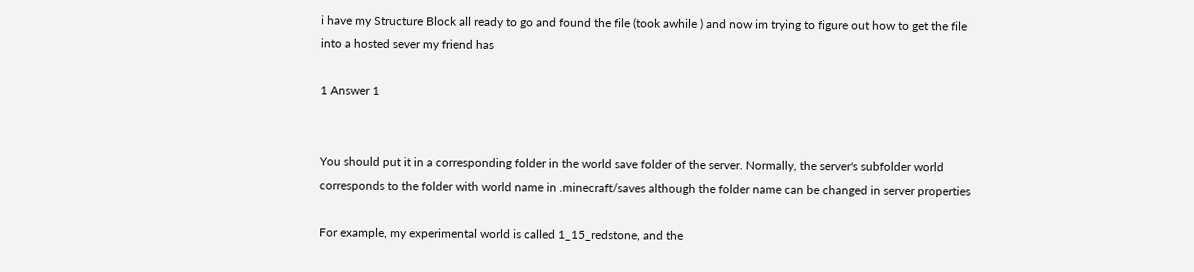i have my Structure Block all ready to go and found the file (took awhile ) and now im trying to figure out how to get the file into a hosted sever my friend has

1 Answer 1


You should put it in a corresponding folder in the world save folder of the server. Normally, the server's subfolder world corresponds to the folder with world name in .minecraft/saves although the folder name can be changed in server properties

For example, my experimental world is called 1_15_redstone, and the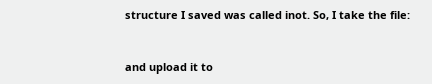structure I saved was called inot. So, I take the file:


and upload it to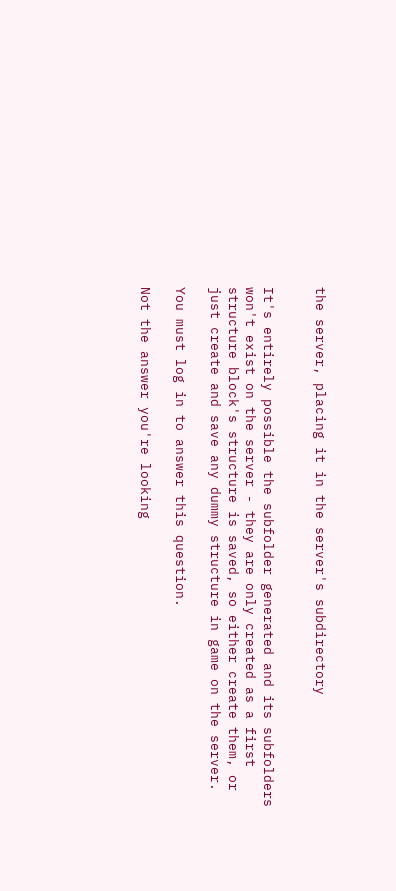the server, placing it in the server's subdirectory


It's entirely possible the subfolder generated and its subfolders won't exist on the server - they are only created as a first structure block's structure is saved, so either create them, or just create and save any dummy structure in game on the server.

You must log in to answer this question.

Not the answer you're looking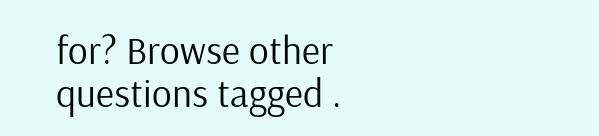for? Browse other questions tagged .